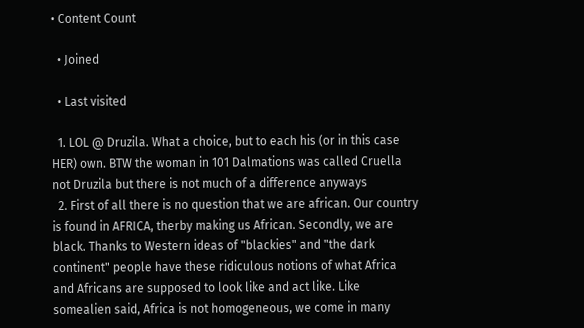• Content Count

  • Joined

  • Last visited

  1. LOL @ Druzila. What a choice, but to each his (or in this case HER) own. BTW the woman in 101 Dalmations was called Cruella not Druzila but there is not much of a difference anyways
  2. First of all there is no question that we are african. Our country is found in AFRICA, therby making us African. Secondly, we are black. Thanks to Western ideas of "blackies" and "the dark continent" people have these ridiculous notions of what Africa and Africans are supposed to look like and act like. Like somealien said, Africa is not homogeneous, we come in many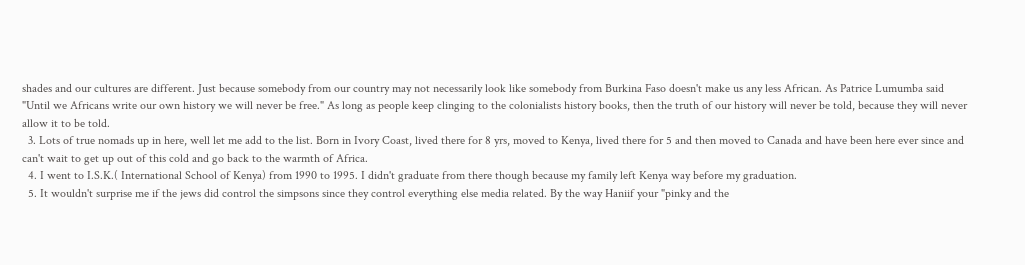shades and our cultures are different. Just because somebody from our country may not necessarily look like somebody from Burkina Faso doesn't make us any less African. As Patrice Lumumba said "Until we Africans write our own history we will never be free." As long as people keep clinging to the colonialists history books, then the truth of our history will never be told, because they will never allow it to be told.
  3. Lots of true nomads up in here, well let me add to the list. Born in Ivory Coast, lived there for 8 yrs, moved to Kenya, lived there for 5 and then moved to Canada and have been here ever since and can't wait to get up out of this cold and go back to the warmth of Africa.
  4. I went to I.S.K.( International School of Kenya) from 1990 to 1995. I didn't graduate from there though because my family left Kenya way before my graduation.
  5. It wouldn't surprise me if the jews did control the simpsons since they control everything else media related. By the way Haniif your "pinky and the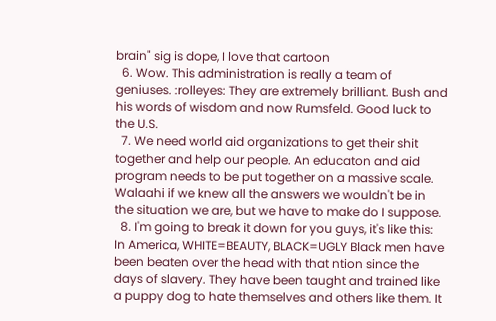brain" sig is dope, I love that cartoon
  6. Wow. This administration is really a team of geniuses. :rolleyes: They are extremely brilliant. Bush and his words of wisdom and now Rumsfeld. Good luck to the U.S.
  7. We need world aid organizations to get their shit together and help our people. An educaton and aid program needs to be put together on a massive scale. Walaahi if we knew all the answers we wouldn't be in the situation we are, but we have to make do I suppose.
  8. I'm going to break it down for you guys, it's like this: In America, WHITE=BEAUTY, BLACK=UGLY Black men have been beaten over the head with that ntion since the days of slavery. They have been taught and trained like a puppy dog to hate themselves and others like them. It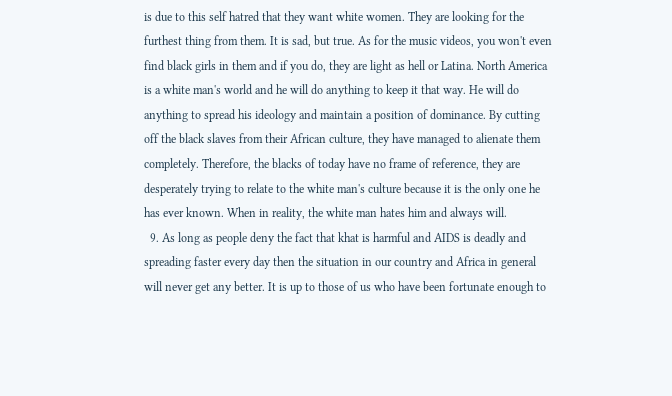is due to this self hatred that they want white women. They are looking for the furthest thing from them. It is sad, but true. As for the music videos, you won't even find black girls in them and if you do, they are light as hell or Latina. North America is a white man's world and he will do anything to keep it that way. He will do anything to spread his ideology and maintain a position of dominance. By cutting off the black slaves from their African culture, they have managed to alienate them completely. Therefore, the blacks of today have no frame of reference, they are desperately trying to relate to the white man's culture because it is the only one he has ever known. When in reality, the white man hates him and always will.
  9. As long as people deny the fact that khat is harmful and AIDS is deadly and spreading faster every day then the situation in our country and Africa in general will never get any better. It is up to those of us who have been fortunate enough to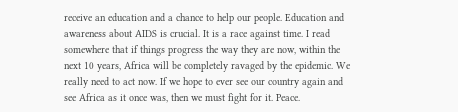receive an education and a chance to help our people. Education and awareness about AIDS is crucial. It is a race against time. I read somewhere that if things progress the way they are now, within the next 10 years, Africa will be completely ravaged by the epidemic. We really need to act now. If we hope to ever see our country again and see Africa as it once was, then we must fight for it. Peace.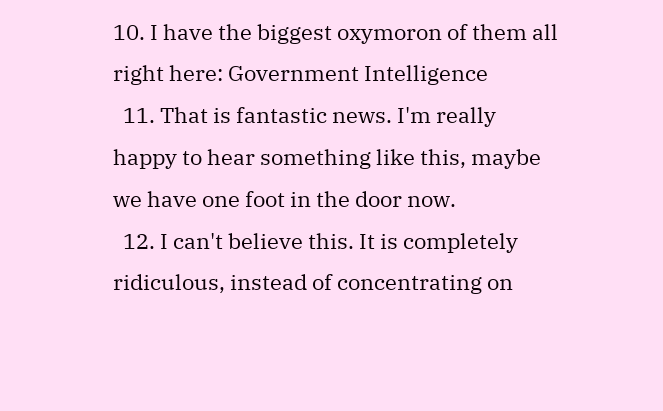10. I have the biggest oxymoron of them all right here: Government Intelligence
  11. That is fantastic news. I'm really happy to hear something like this, maybe we have one foot in the door now.
  12. I can't believe this. It is completely ridiculous, instead of concentrating on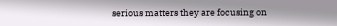serious matters they are focusing on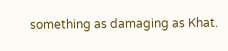something as damaging as Khat.